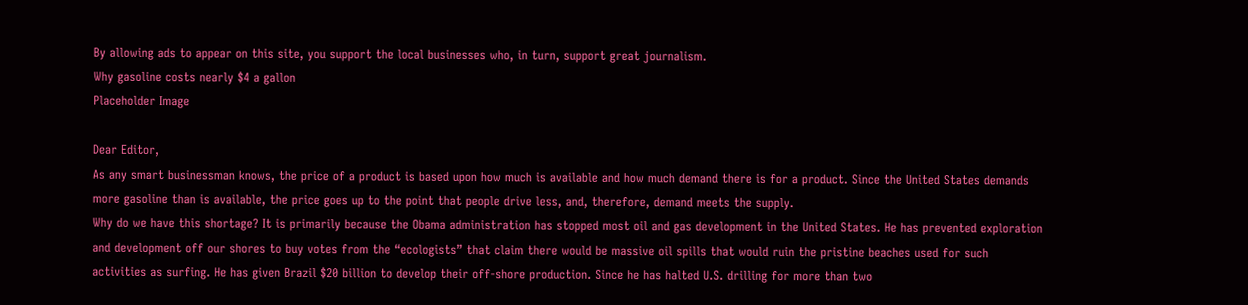By allowing ads to appear on this site, you support the local businesses who, in turn, support great journalism.
Why gasoline costs nearly $4 a gallon
Placeholder Image

Dear Editor,
As any smart businessman knows, the price of a product is based upon how much is available and how much demand there is for a product. Since the United States demands more gasoline than is available, the price goes up to the point that people drive less, and, therefore, demand meets the supply.
Why do we have this shortage? It is primarily because the Obama administration has stopped most oil and gas development in the United States. He has prevented exploration and development off our shores to buy votes from the “ecologists” that claim there would be massive oil spills that would ruin the pristine beaches used for such activities as surfing. He has given Brazil $20 billion to develop their off-shore production. Since he has halted U.S. drilling for more than two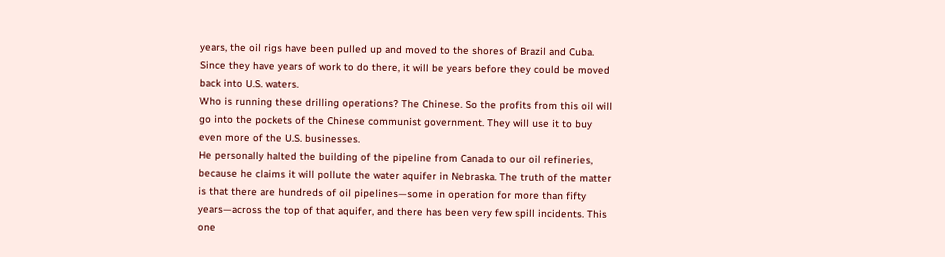years, the oil rigs have been pulled up and moved to the shores of Brazil and Cuba. Since they have years of work to do there, it will be years before they could be moved back into U.S. waters.
Who is running these drilling operations? The Chinese. So the profits from this oil will go into the pockets of the Chinese communist government. They will use it to buy even more of the U.S. businesses.
He personally halted the building of the pipeline from Canada to our oil refineries, because he claims it will pollute the water aquifer in Nebraska. The truth of the matter is that there are hundreds of oil pipelines—some in operation for more than fifty years—across the top of that aquifer, and there has been very few spill incidents. This one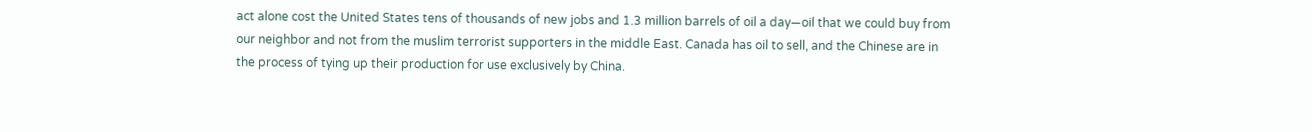act alone cost the United States tens of thousands of new jobs and 1.3 million barrels of oil a day—oil that we could buy from our neighbor and not from the muslim terrorist supporters in the middle East. Canada has oil to sell, and the Chinese are in the process of tying up their production for use exclusively by China.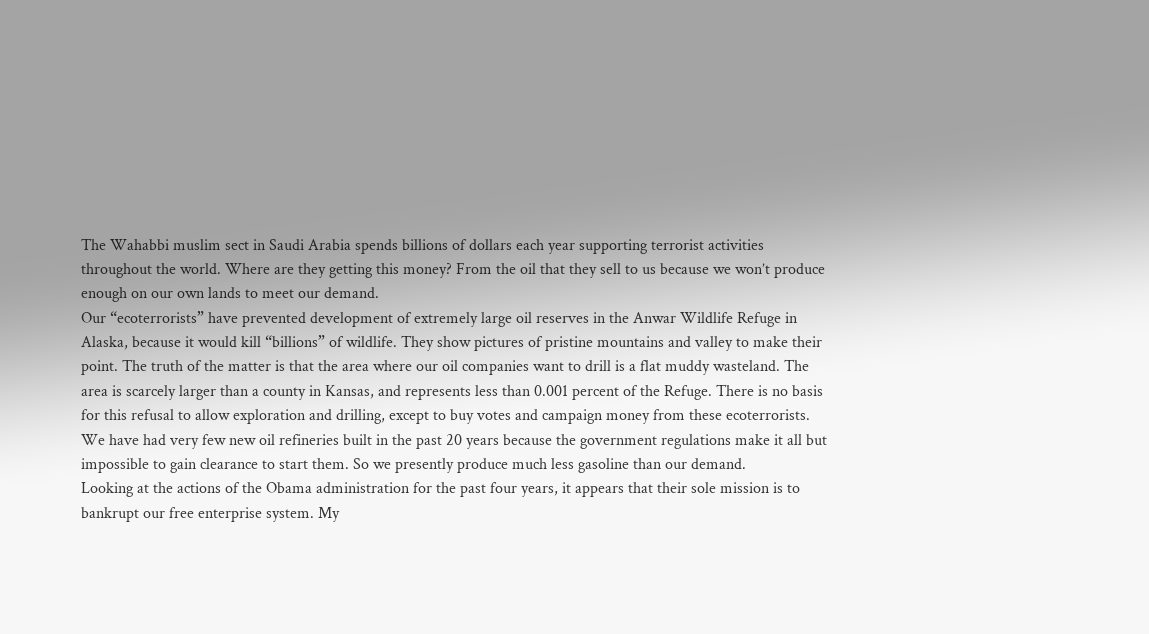The Wahabbi muslim sect in Saudi Arabia spends billions of dollars each year supporting terrorist activities throughout the world. Where are they getting this money? From the oil that they sell to us because we won’t produce enough on our own lands to meet our demand.
Our “ecoterrorists” have prevented development of extremely large oil reserves in the Anwar Wildlife Refuge in Alaska, because it would kill “billions” of wildlife. They show pictures of pristine mountains and valley to make their point. The truth of the matter is that the area where our oil companies want to drill is a flat muddy wasteland. The area is scarcely larger than a county in Kansas, and represents less than 0.001 percent of the Refuge. There is no basis for this refusal to allow exploration and drilling, except to buy votes and campaign money from these ecoterrorists.
We have had very few new oil refineries built in the past 20 years because the government regulations make it all but impossible to gain clearance to start them. So we presently produce much less gasoline than our demand.
Looking at the actions of the Obama administration for the past four years, it appears that their sole mission is to bankrupt our free enterprise system. My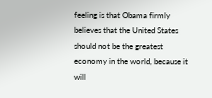feeling is that Obama firmly believes that the United States should not be the greatest economy in the world, because it will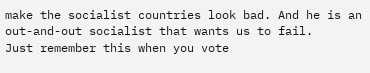make the socialist countries look bad. And he is an out-and-out socialist that wants us to fail.
Just remember this when you vote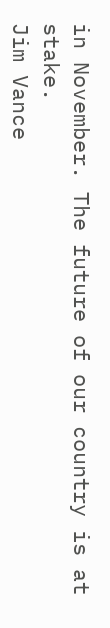in November. The future of our country is at stake.
Jim Vance